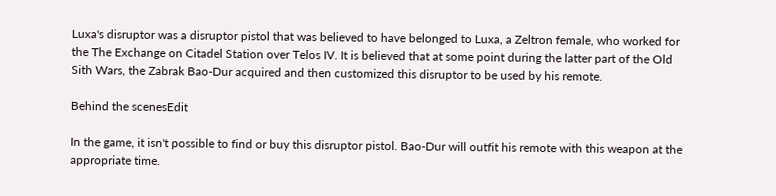Luxa's disruptor was a disruptor pistol that was believed to have belonged to Luxa, a Zeltron female, who worked for the The Exchange on Citadel Station over Telos IV. It is believed that at some point during the latter part of the Old Sith Wars, the Zabrak Bao-Dur acquired and then customized this disruptor to be used by his remote.

Behind the scenesEdit

In the game, it isn't possible to find or buy this disruptor pistol. Bao-Dur will outfit his remote with this weapon at the appropriate time.